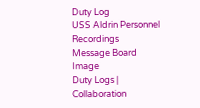Duty Log
USS Aldrin Personnel Recordings
Message Board Image
Duty Logs | Collaboration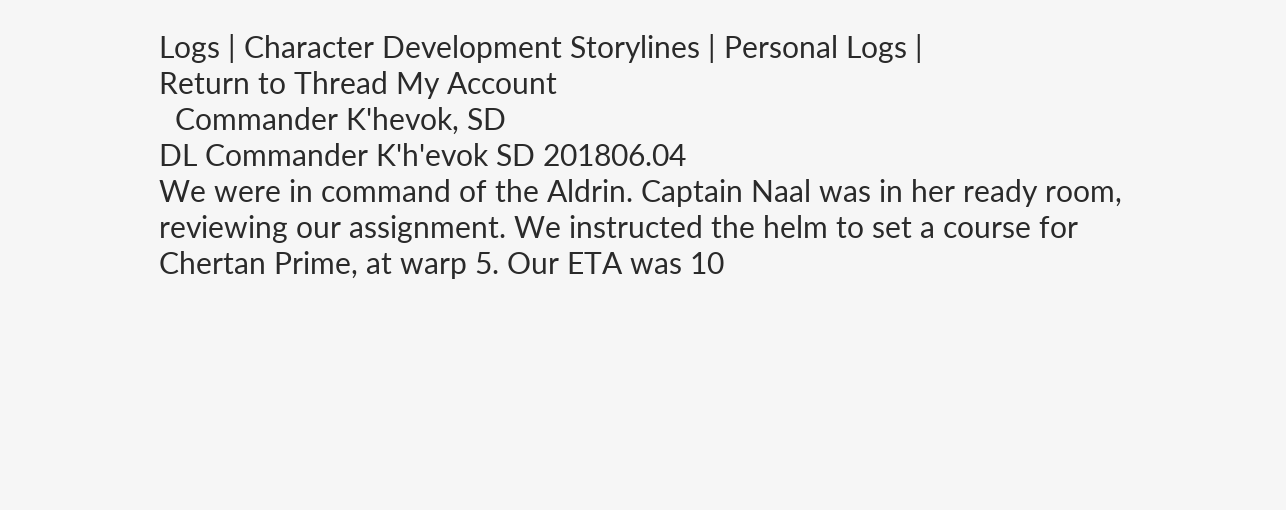Logs | Character Development Storylines | Personal Logs |
Return to Thread My Account
  Commander K'hevok, SD
DL Commander K'h'evok SD 201806.04
We were in command of the Aldrin. Captain Naal was in her ready room,
reviewing our assignment. We instructed the helm to set a course for
Chertan Prime, at warp 5. Our ETA was 10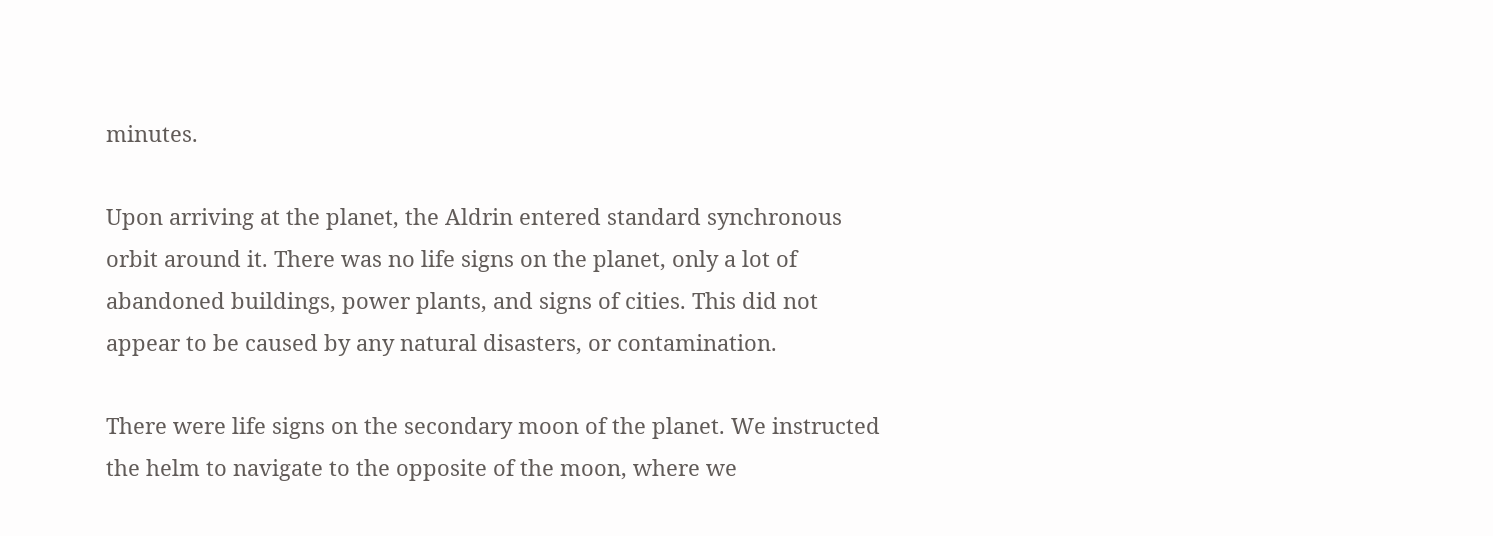minutes.

Upon arriving at the planet, the Aldrin entered standard synchronous
orbit around it. There was no life signs on the planet, only a lot of
abandoned buildings, power plants, and signs of cities. This did not
appear to be caused by any natural disasters, or contamination.

There were life signs on the secondary moon of the planet. We instructed
the helm to navigate to the opposite of the moon, where we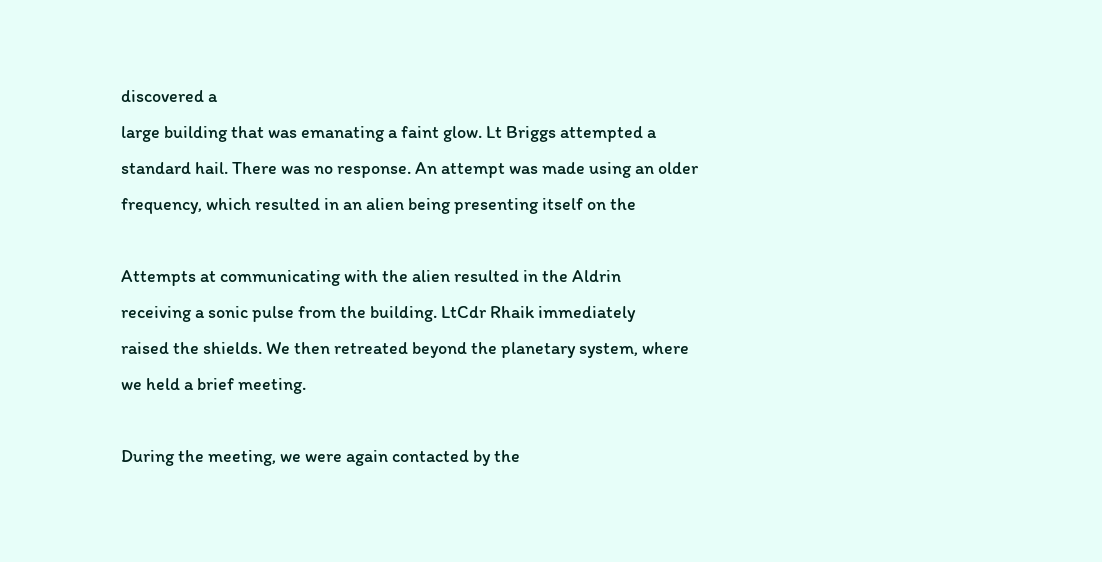discovered a
large building that was emanating a faint glow. Lt Briggs attempted a
standard hail. There was no response. An attempt was made using an older
frequency, which resulted in an alien being presenting itself on the

Attempts at communicating with the alien resulted in the Aldrin
receiving a sonic pulse from the building. LtCdr Rhaik immediately
raised the shields. We then retreated beyond the planetary system, where
we held a brief meeting.

During the meeting, we were again contacted by the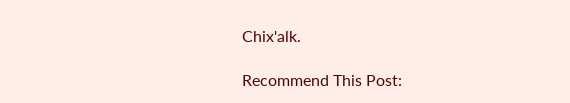Chix'alk.

Recommend This Post: